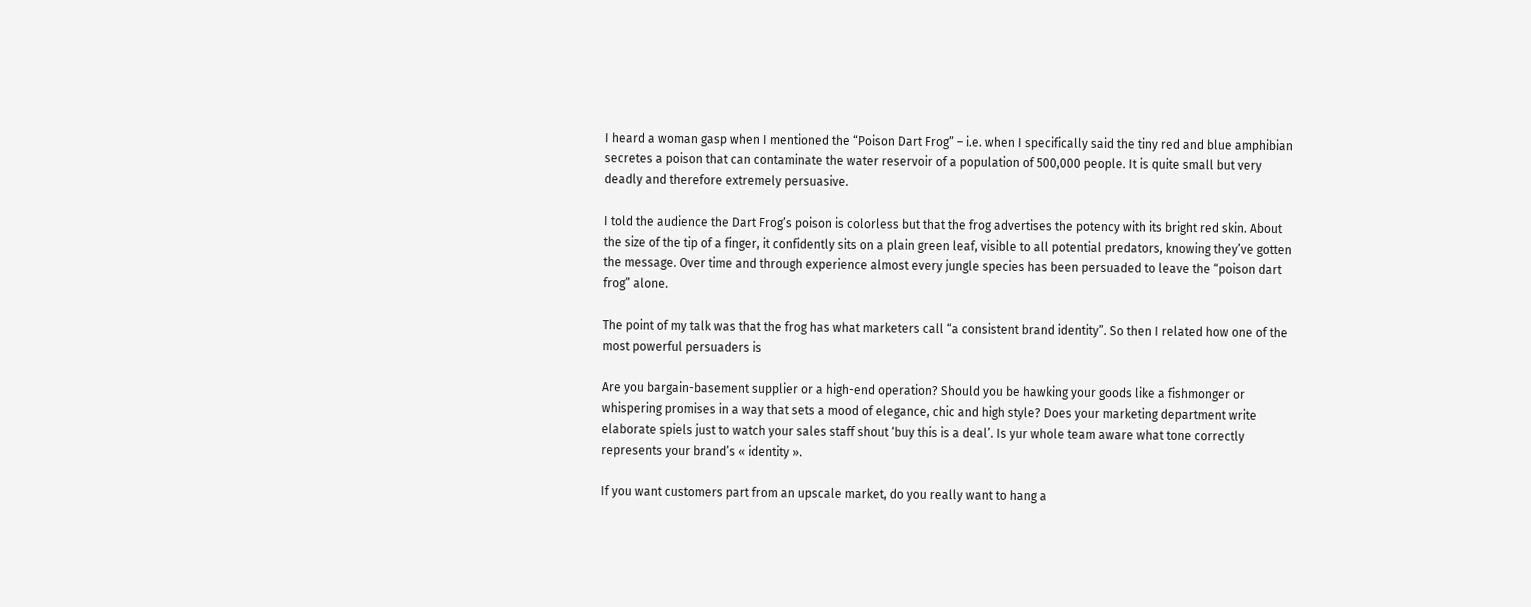I heard a woman gasp when I mentioned the “Poison Dart Frog” – i.e. when I specifically said the tiny red and blue amphibian secretes a poison that can contaminate the water reservoir of a population of 500,000 people. It is quite small but very deadly and therefore extremely persuasive.

I told the audience the Dart Frog’s poison is colorless but that the frog advertises the potency with its bright red skin. About the size of the tip of a finger, it confidently sits on a plain green leaf, visible to all potential predators, knowing they’ve gotten the message. Over time and through experience almost every jungle species has been persuaded to leave the “poison dart frog” alone.

The point of my talk was that the frog has what marketers call “a consistent brand identity”. So then I related how one of the most powerful persuaders is

Are you bargain-basement supplier or a high-end operation? Should you be hawking your goods like a fishmonger or whispering promises in a way that sets a mood of elegance, chic and high style? Does your marketing department write elaborate spiels just to watch your sales staff shout ‘buy this is a deal’. Is yur whole team aware what tone correctly represents your brand’s « identity ».

If you want customers part from an upscale market, do you really want to hang a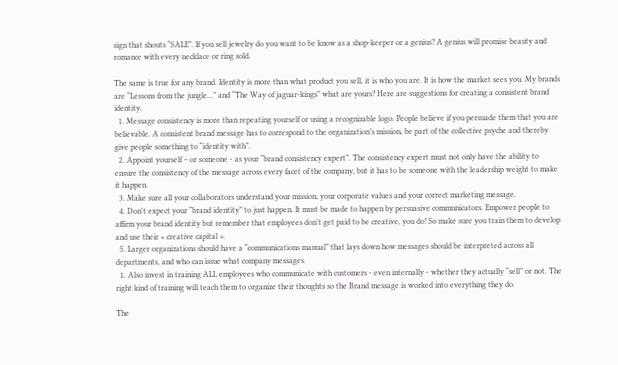sign that shouts “SALE”. If you sell jewelry do you want to be know as a shop-keeper or a genius? A genius will promise beauty and romance with every necklace or ring sold.

The same is true for any brand. Identity is more than what product you sell, it is who you are. It is how the market sees you. My brands are “Lessons from the jungle...” and “The Way of jaguar-kings” what are yours? Here are suggestions for creating a consistent brand identity.
  1. Message consistency is more than repeating yourself or using a recognizable logo. People believe if you persuade them that you are believable. A consistent brand message has to correspond to the organization’s mission, be part of the collective psyche and thereby give people something to “identity with”.
  2. Appoint yourself – or someone - as your “brand consistency expert”. The consistency expert must not only have the ability to ensure the consistency of the message across every facet of the company, but it has to be someone with the leadership weight to make it happen.
  3. Make sure all your collaborators understand your mission, your corporate values and your correct marketing message.
  4. Don't expect your “brand identity” to just happen. It must be made to happen by persuasive communicators. Empower people to affirm your brand identity but remember that employees don't get paid to be creative, you do! So make sure you train them to develop and use their « creative capital ».
  5. Larger organizations should have a “communications manual” that lays down how messages should be interpreted across all departments, and who can issue what company messages.
  1. Also invest in training ALL employees who communicate with customers - even internally - whether they actually “sell” or not. The right kind of training will teach them to organize their thoughts so the Brand message is worked into everything they do.

The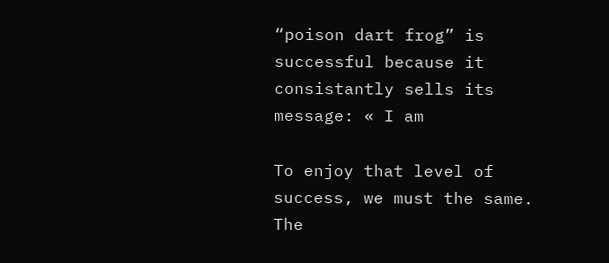“poison dart frog” is successful because it consistantly sells its message: « I am

To enjoy that level of success, we must the same. The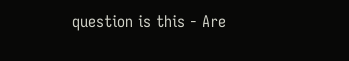question is this - Are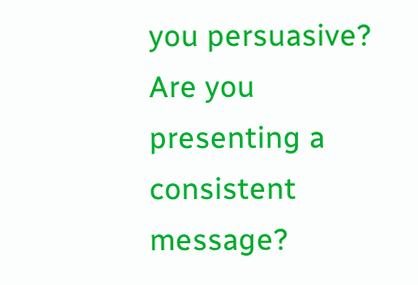you persuasive? Are you presenting a consistent message?